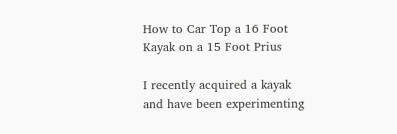How to Car Top a 16 Foot Kayak on a 15 Foot Prius

I recently acquired a kayak and have been experimenting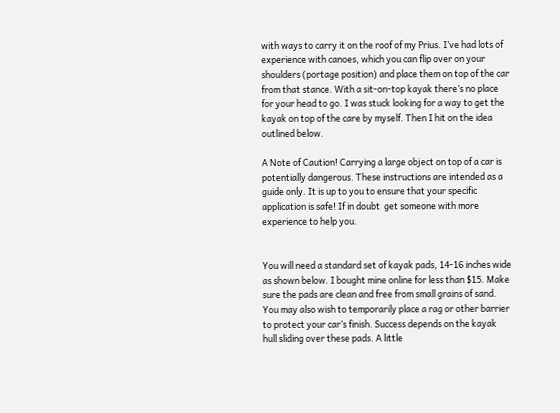with ways to carry it on the roof of my Prius. I’ve had lots of experience with canoes, which you can flip over on your shoulders (portage position) and place them on top of the car from that stance. With a sit-on-top kayak there’s no place for your head to go. I was stuck looking for a way to get the kayak on top of the care by myself. Then I hit on the idea outlined below.

A Note of Caution! Carrying a large object on top of a car is potentially dangerous. These instructions are intended as a guide only. It is up to you to ensure that your specific application is safe! If in doubt  get someone with more experience to help you.


You will need a standard set of kayak pads, 14-16 inches wide as shown below. I bought mine online for less than $15. Make sure the pads are clean and free from small grains of sand. You may also wish to temporarily place a rag or other barrier to protect your car’s finish. Success depends on the kayak hull sliding over these pads. A little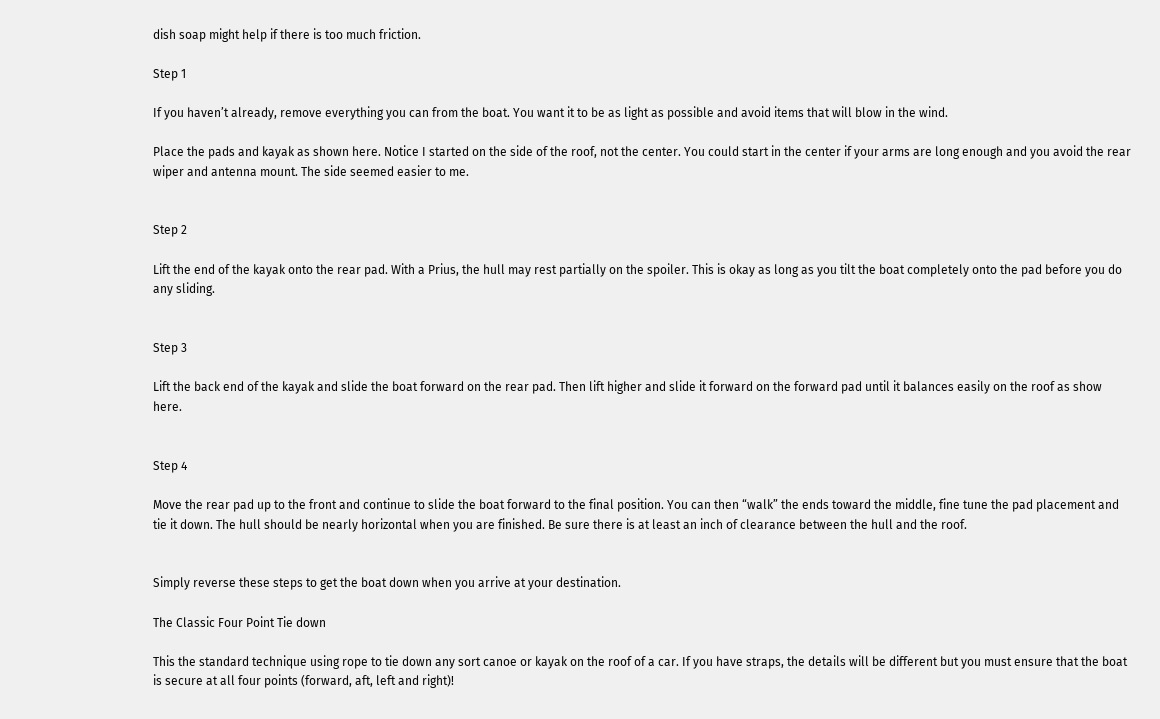dish soap might help if there is too much friction.

Step 1

If you haven’t already, remove everything you can from the boat. You want it to be as light as possible and avoid items that will blow in the wind.

Place the pads and kayak as shown here. Notice I started on the side of the roof, not the center. You could start in the center if your arms are long enough and you avoid the rear wiper and antenna mount. The side seemed easier to me.


Step 2

Lift the end of the kayak onto the rear pad. With a Prius, the hull may rest partially on the spoiler. This is okay as long as you tilt the boat completely onto the pad before you do any sliding.


Step 3

Lift the back end of the kayak and slide the boat forward on the rear pad. Then lift higher and slide it forward on the forward pad until it balances easily on the roof as show here.


Step 4

Move the rear pad up to the front and continue to slide the boat forward to the final position. You can then “walk” the ends toward the middle, fine tune the pad placement and tie it down. The hull should be nearly horizontal when you are finished. Be sure there is at least an inch of clearance between the hull and the roof.


Simply reverse these steps to get the boat down when you arrive at your destination.

The Classic Four Point Tie down

This the standard technique using rope to tie down any sort canoe or kayak on the roof of a car. If you have straps, the details will be different but you must ensure that the boat is secure at all four points (forward, aft, left and right)!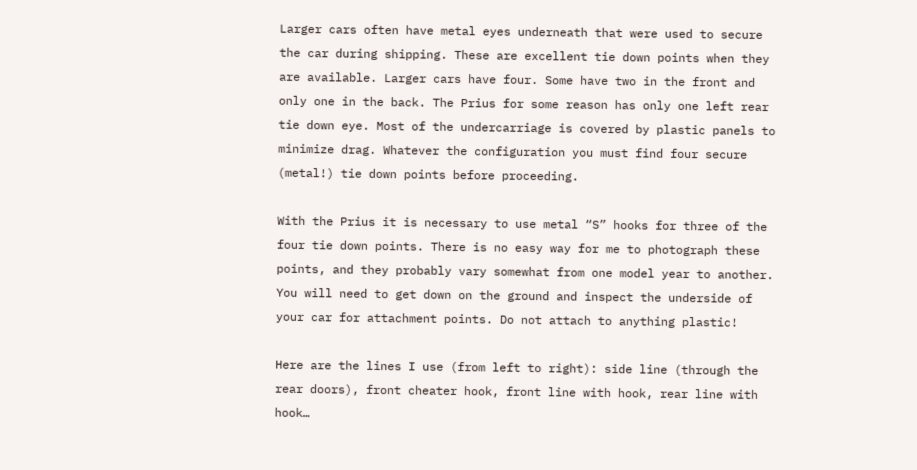Larger cars often have metal eyes underneath that were used to secure the car during shipping. These are excellent tie down points when they are available. Larger cars have four. Some have two in the front and only one in the back. The Prius for some reason has only one left rear tie down eye. Most of the undercarriage is covered by plastic panels to minimize drag. Whatever the configuration you must find four secure (metal!) tie down points before proceeding.

With the Prius it is necessary to use metal “S” hooks for three of the four tie down points. There is no easy way for me to photograph these points, and they probably vary somewhat from one model year to another. You will need to get down on the ground and inspect the underside of your car for attachment points. Do not attach to anything plastic!

Here are the lines I use (from left to right): side line (through the rear doors), front cheater hook, front line with hook, rear line with hook…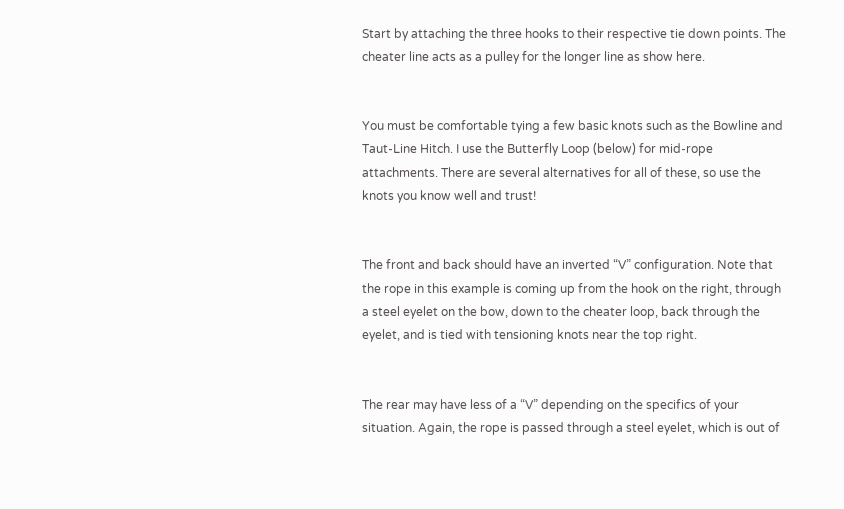Start by attaching the three hooks to their respective tie down points. The cheater line acts as a pulley for the longer line as show here.


You must be comfortable tying a few basic knots such as the Bowline and Taut-Line Hitch. I use the Butterfly Loop (below) for mid-rope attachments. There are several alternatives for all of these, so use the knots you know well and trust!


The front and back should have an inverted “V” configuration. Note that the rope in this example is coming up from the hook on the right, through a steel eyelet on the bow, down to the cheater loop, back through the eyelet, and is tied with tensioning knots near the top right.


The rear may have less of a “V” depending on the specifics of your situation. Again, the rope is passed through a steel eyelet, which is out of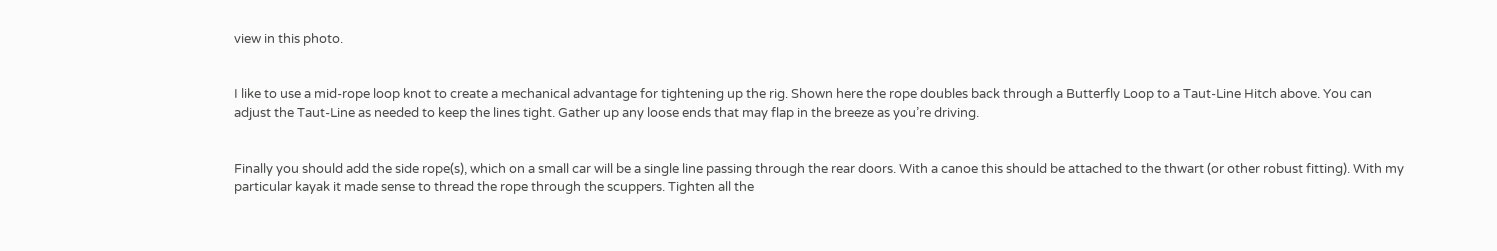view in this photo.


I like to use a mid-rope loop knot to create a mechanical advantage for tightening up the rig. Shown here the rope doubles back through a Butterfly Loop to a Taut-Line Hitch above. You can adjust the Taut-Line as needed to keep the lines tight. Gather up any loose ends that may flap in the breeze as you’re driving.


Finally you should add the side rope(s), which on a small car will be a single line passing through the rear doors. With a canoe this should be attached to the thwart (or other robust fitting). With my particular kayak it made sense to thread the rope through the scuppers. Tighten all the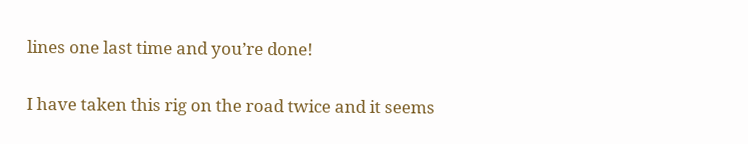lines one last time and you’re done!


I have taken this rig on the road twice and it seems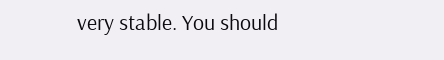very stable. You should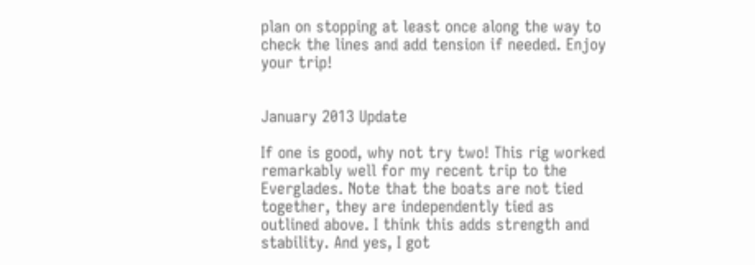plan on stopping at least once along the way to check the lines and add tension if needed. Enjoy your trip!


January 2013 Update

If one is good, why not try two! This rig worked remarkably well for my recent trip to the Everglades. Note that the boats are not tied together, they are independently tied as outlined above. I think this adds strength and stability. And yes, I got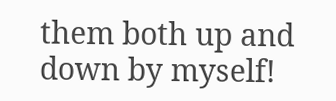them both up and down by myself!